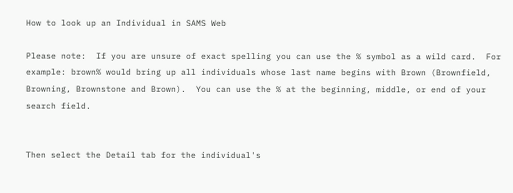How to look up an Individual in SAMS Web

Please note:  If you are unsure of exact spelling you can use the % symbol as a wild card.  For example: brown% would bring up all individuals whose last name begins with Brown (Brownfield, Browning, Brownstone and Brown).  You can use the % at the beginning, middle, or end of your search field.


Then select the Detail tab for the individual's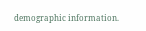demographic information.